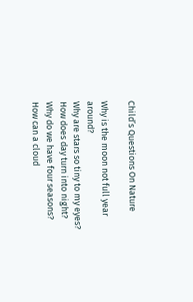Child’s Questions On Nature

Why is the moon not full year around?
Why are stars so tiny to my eyes?
How does day turn into night?
Why do we have four seasons?
How can a cloud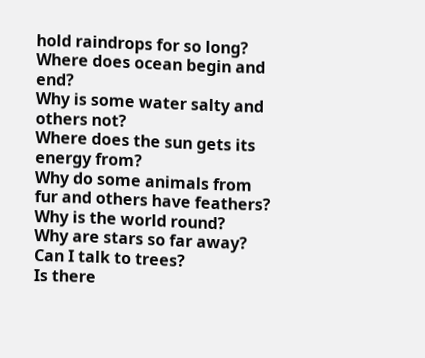hold raindrops for so long?
Where does ocean begin and end?
Why is some water salty and others not?
Where does the sun gets its energy from?
Why do some animals from fur and others have feathers?
Why is the world round?
Why are stars so far away?
Can I talk to trees?
Is there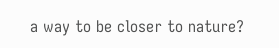a way to be closer to nature?